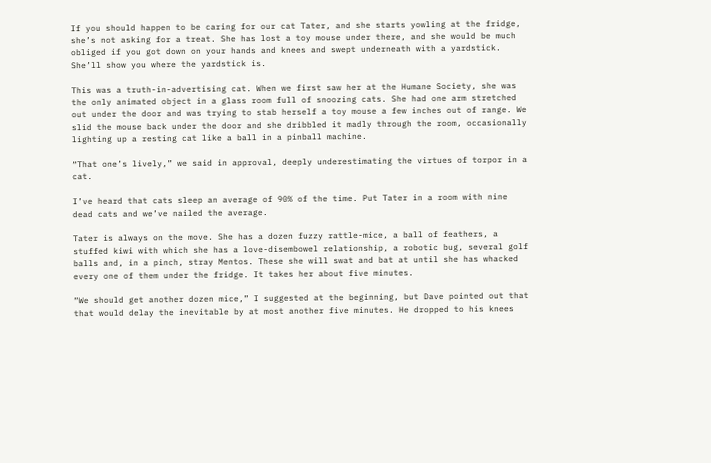If you should happen to be caring for our cat Tater, and she starts yowling at the fridge, she’s not asking for a treat. She has lost a toy mouse under there, and she would be much obliged if you got down on your hands and knees and swept underneath with a yardstick. She’ll show you where the yardstick is.

This was a truth-in-advertising cat. When we first saw her at the Humane Society, she was the only animated object in a glass room full of snoozing cats. She had one arm stretched out under the door and was trying to stab herself a toy mouse a few inches out of range. We slid the mouse back under the door and she dribbled it madly through the room, occasionally lighting up a resting cat like a ball in a pinball machine.

“That one’s lively,” we said in approval, deeply underestimating the virtues of torpor in a cat.

I’ve heard that cats sleep an average of 90% of the time. Put Tater in a room with nine dead cats and we’ve nailed the average.

Tater is always on the move. She has a dozen fuzzy rattle-mice, a ball of feathers, a stuffed kiwi with which she has a love-disembowel relationship, a robotic bug, several golf balls and, in a pinch, stray Mentos. These she will swat and bat at until she has whacked every one of them under the fridge. It takes her about five minutes.

“We should get another dozen mice,” I suggested at the beginning, but Dave pointed out that that would delay the inevitable by at most another five minutes. He dropped to his knees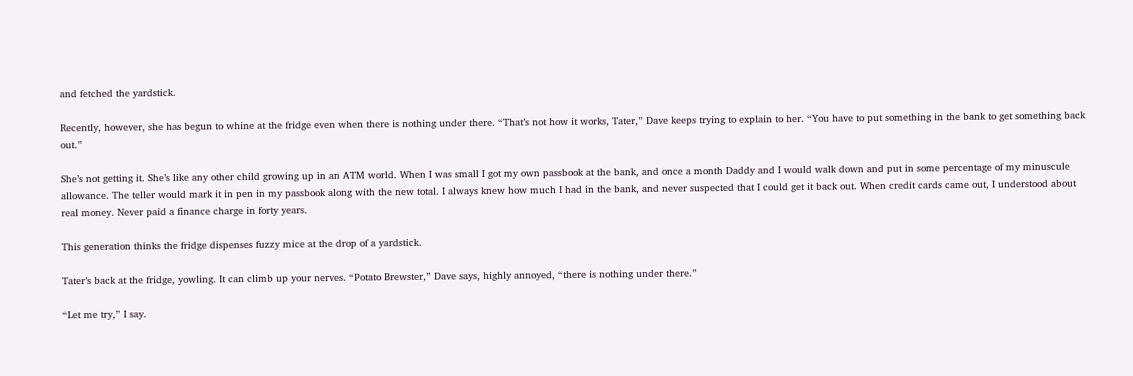and fetched the yardstick.

Recently, however, she has begun to whine at the fridge even when there is nothing under there. “That’s not how it works, Tater,” Dave keeps trying to explain to her. “You have to put something in the bank to get something back out.”

She’s not getting it. She’s like any other child growing up in an ATM world. When I was small I got my own passbook at the bank, and once a month Daddy and I would walk down and put in some percentage of my minuscule allowance. The teller would mark it in pen in my passbook along with the new total. I always knew how much I had in the bank, and never suspected that I could get it back out. When credit cards came out, I understood about real money. Never paid a finance charge in forty years.

This generation thinks the fridge dispenses fuzzy mice at the drop of a yardstick.

Tater’s back at the fridge, yowling. It can climb up your nerves. “Potato Brewster,” Dave says, highly annoyed, “there is nothing under there.”

“Let me try,” I say.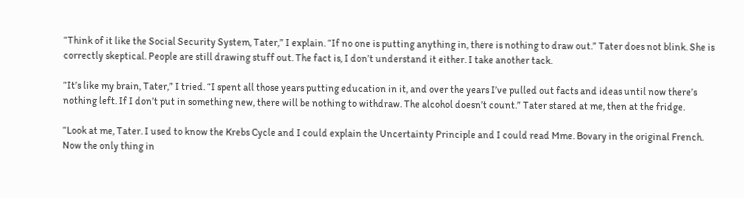“Think of it like the Social Security System, Tater,” I explain. “If no one is putting anything in, there is nothing to draw out.” Tater does not blink. She is correctly skeptical. People are still drawing stuff out. The fact is, I don’t understand it either. I take another tack.

“It’s like my brain, Tater,” I tried. “I spent all those years putting education in it, and over the years I’ve pulled out facts and ideas until now there’s nothing left. If I don’t put in something new, there will be nothing to withdraw. The alcohol doesn’t count.” Tater stared at me, then at the fridge.

“Look at me, Tater. I used to know the Krebs Cycle and I could explain the Uncertainty Principle and I could read Mme. Bovary in the original French. Now the only thing in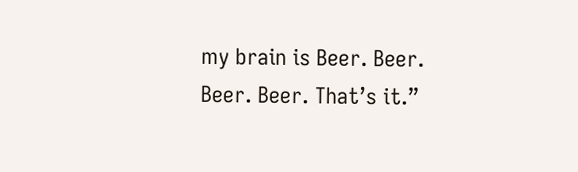my brain is Beer. Beer. Beer. Beer. That’s it.”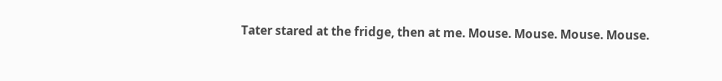Tater stared at the fridge, then at me. Mouse. Mouse. Mouse. Mouse.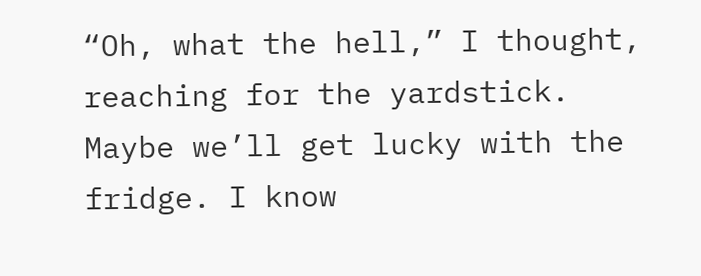“Oh, what the hell,” I thought, reaching for the yardstick. Maybe we’ll get lucky with the fridge. I know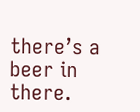there’s a beer in there.